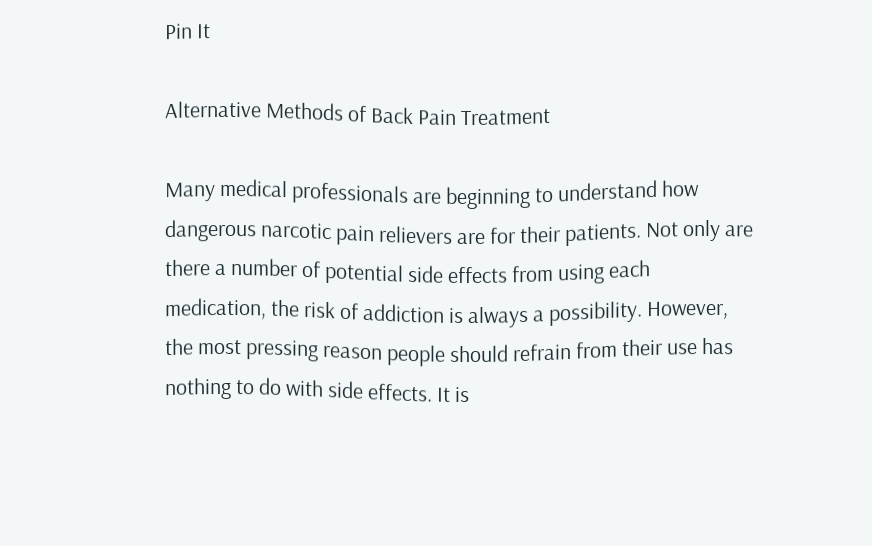Pin It

Alternative Methods of Back Pain Treatment

Many medical professionals are beginning to understand how dangerous narcotic pain relievers are for their patients. Not only are there a number of potential side effects from using each medication, the risk of addiction is always a possibility. However, the most pressing reason people should refrain from their use has nothing to do with side effects. It is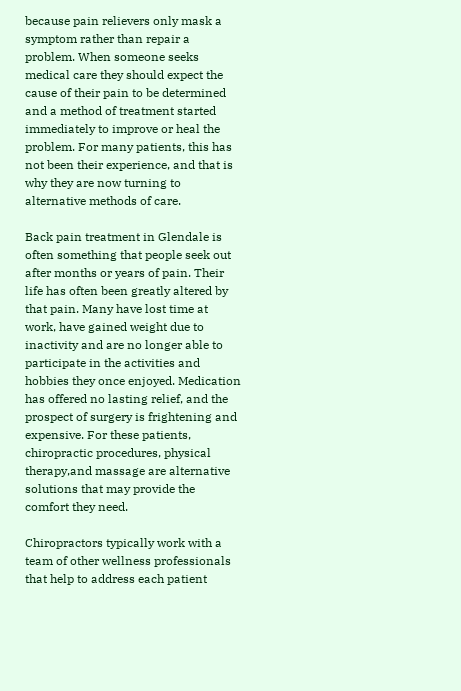because pain relievers only mask a symptom rather than repair a problem. When someone seeks medical care they should expect the cause of their pain to be determined and a method of treatment started immediately to improve or heal the problem. For many patients, this has not been their experience, and that is why they are now turning to alternative methods of care.

Back pain treatment in Glendale is often something that people seek out after months or years of pain. Their life has often been greatly altered by that pain. Many have lost time at work, have gained weight due to inactivity and are no longer able to participate in the activities and hobbies they once enjoyed. Medication has offered no lasting relief, and the prospect of surgery is frightening and expensive. For these patients, chiropractic procedures, physical therapy,and massage are alternative solutions that may provide the comfort they need.

Chiropractors typically work with a team of other wellness professionals that help to address each patient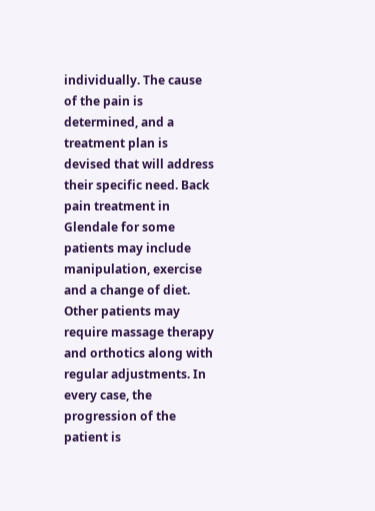individually. The cause of the pain is determined, and a treatment plan is devised that will address their specific need. Back pain treatment in Glendale for some patients may include manipulation, exercise and a change of diet. Other patients may require massage therapy and orthotics along with regular adjustments. In every case, the progression of the patient is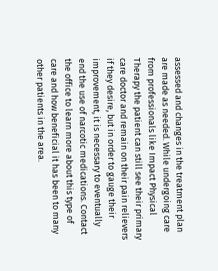assessed and changes in the treatment plan are made as needed. While undergoing care from professionals like Impact Physical Therapy the patient can still see their primary care doctor and remain on their pain relievers if they desire, but in order to gauge their improvement, it is necessary to eventually end the use of narcotic medications. Contact the office to learn more about this type of care and how beneficial it has been to many other patients in the area.